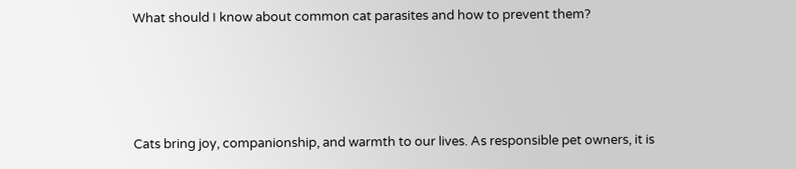What should I know about common cat parasites and how to prevent them?




Cats bring joy, companionship, and warmth to our lives. As responsible pet owners, it is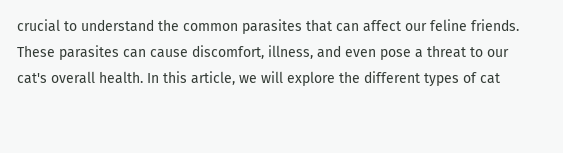crucial to understand the common parasites that can affect our feline friends. These parasites can cause discomfort, illness, and even pose a threat to our cat's overall health. In this article, we will explore the different types of cat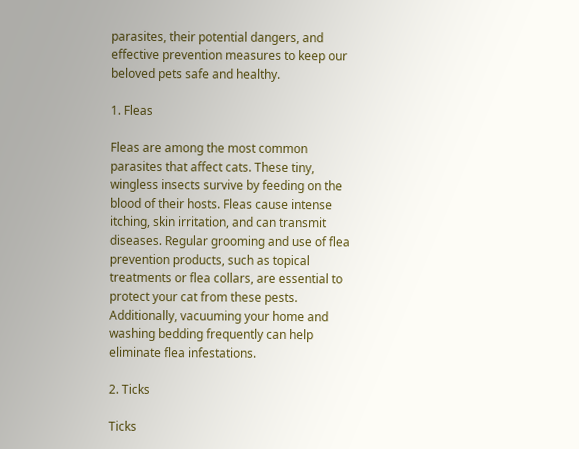parasites, their potential dangers, and effective prevention measures to keep our beloved pets safe and healthy.

1. Fleas

Fleas are among the most common parasites that affect cats. These tiny, wingless insects survive by feeding on the blood of their hosts. Fleas cause intense itching, skin irritation, and can transmit diseases. Regular grooming and use of flea prevention products, such as topical treatments or flea collars, are essential to protect your cat from these pests. Additionally, vacuuming your home and washing bedding frequently can help eliminate flea infestations.

2. Ticks

Ticks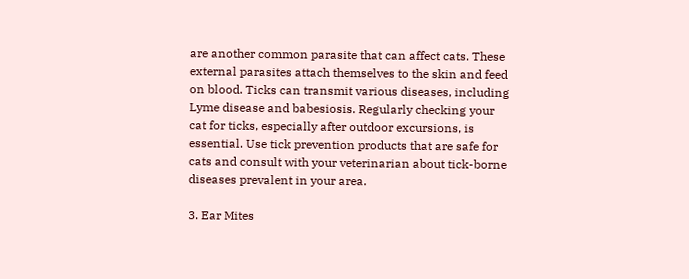are another common parasite that can affect cats. These external parasites attach themselves to the skin and feed on blood. Ticks can transmit various diseases, including Lyme disease and babesiosis. Regularly checking your cat for ticks, especially after outdoor excursions, is essential. Use tick prevention products that are safe for cats and consult with your veterinarian about tick-borne diseases prevalent in your area.

3. Ear Mites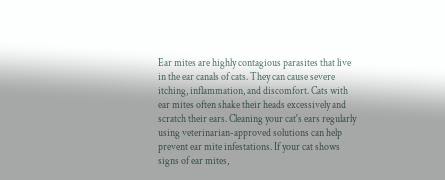Ear mites are highly contagious parasites that live in the ear canals of cats. They can cause severe itching, inflammation, and discomfort. Cats with ear mites often shake their heads excessively and scratch their ears. Cleaning your cat's ears regularly using veterinarian-approved solutions can help prevent ear mite infestations. If your cat shows signs of ear mites,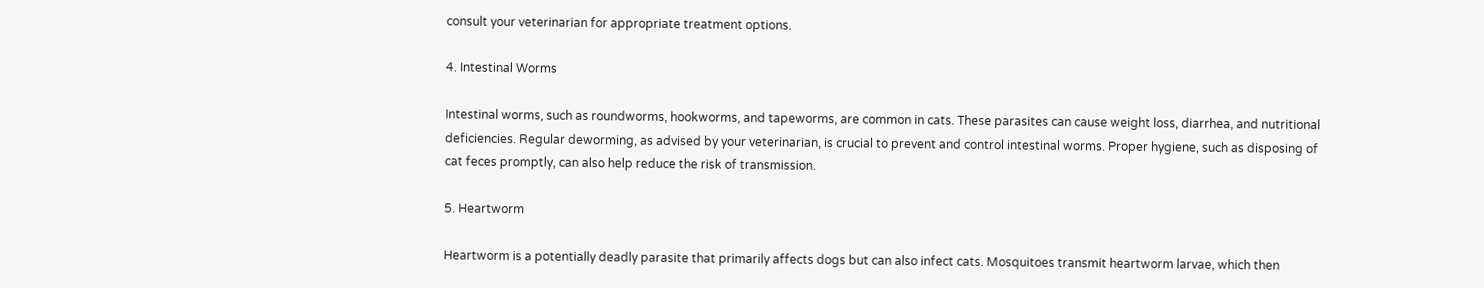consult your veterinarian for appropriate treatment options.

4. Intestinal Worms

Intestinal worms, such as roundworms, hookworms, and tapeworms, are common in cats. These parasites can cause weight loss, diarrhea, and nutritional deficiencies. Regular deworming, as advised by your veterinarian, is crucial to prevent and control intestinal worms. Proper hygiene, such as disposing of cat feces promptly, can also help reduce the risk of transmission.

5. Heartworm

Heartworm is a potentially deadly parasite that primarily affects dogs but can also infect cats. Mosquitoes transmit heartworm larvae, which then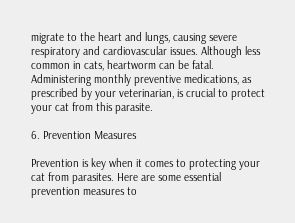migrate to the heart and lungs, causing severe respiratory and cardiovascular issues. Although less common in cats, heartworm can be fatal. Administering monthly preventive medications, as prescribed by your veterinarian, is crucial to protect your cat from this parasite.

6. Prevention Measures

Prevention is key when it comes to protecting your cat from parasites. Here are some essential prevention measures to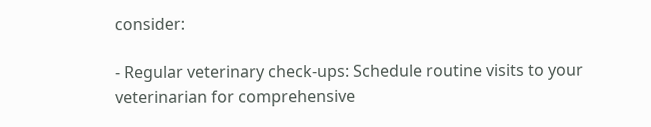consider:

- Regular veterinary check-ups: Schedule routine visits to your veterinarian for comprehensive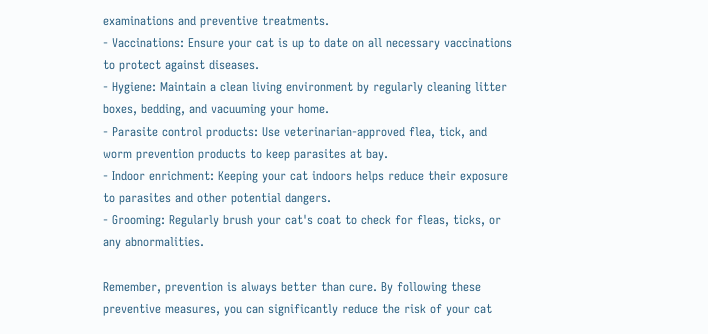examinations and preventive treatments.
- Vaccinations: Ensure your cat is up to date on all necessary vaccinations to protect against diseases.
- Hygiene: Maintain a clean living environment by regularly cleaning litter boxes, bedding, and vacuuming your home.
- Parasite control products: Use veterinarian-approved flea, tick, and worm prevention products to keep parasites at bay.
- Indoor enrichment: Keeping your cat indoors helps reduce their exposure to parasites and other potential dangers.
- Grooming: Regularly brush your cat's coat to check for fleas, ticks, or any abnormalities.

Remember, prevention is always better than cure. By following these preventive measures, you can significantly reduce the risk of your cat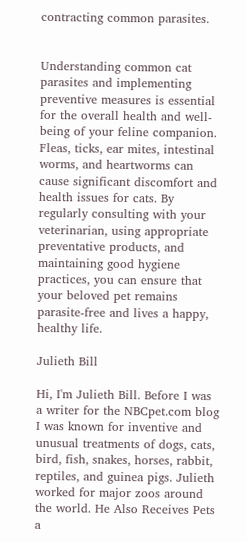contracting common parasites.


Understanding common cat parasites and implementing preventive measures is essential for the overall health and well-being of your feline companion. Fleas, ticks, ear mites, intestinal worms, and heartworms can cause significant discomfort and health issues for cats. By regularly consulting with your veterinarian, using appropriate preventative products, and maintaining good hygiene practices, you can ensure that your beloved pet remains parasite-free and lives a happy, healthy life.

Julieth Bill

Hi, I'm Julieth Bill. Before I was a writer for the NBCpet.com blog I was known for inventive and unusual treatments of dogs, cats, bird, fish, snakes, horses, rabbit, reptiles, and guinea pigs. Julieth worked for major zoos around the world. He Also Receives Pets a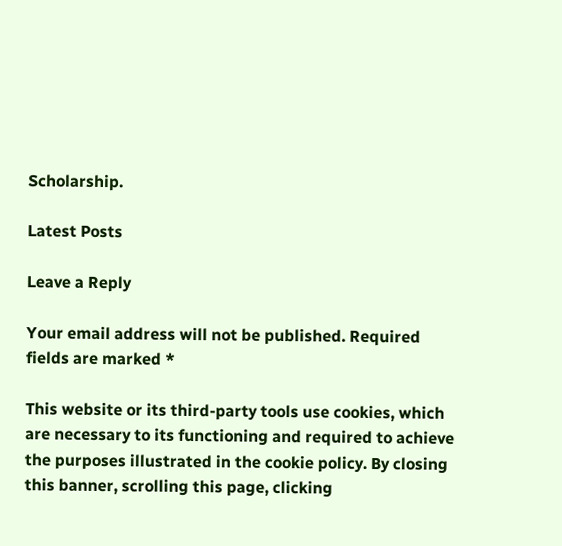Scholarship.

Latest Posts

Leave a Reply

Your email address will not be published. Required fields are marked *

This website or its third-party tools use cookies, which are necessary to its functioning and required to achieve the purposes illustrated in the cookie policy. By closing this banner, scrolling this page, clicking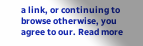a link, or continuing to browse otherwise, you agree to our. Read more